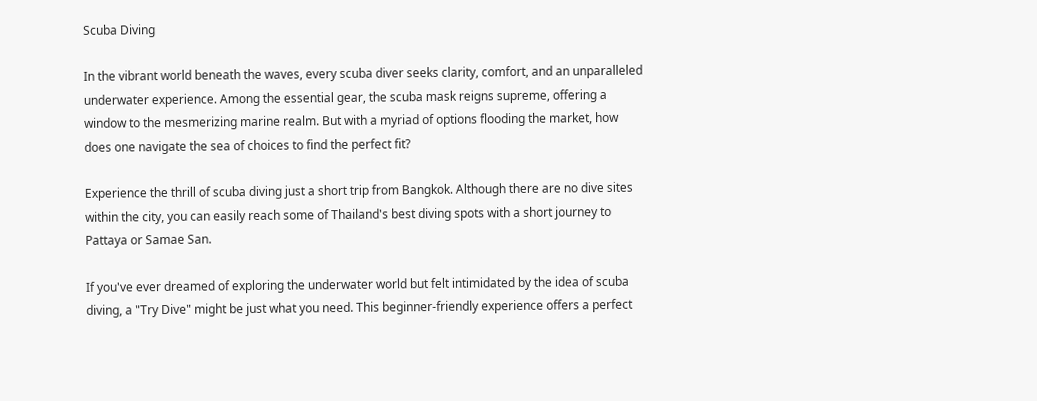Scuba Diving

In the vibrant world beneath the waves, every scuba diver seeks clarity, comfort, and an unparalleled underwater experience. Among the essential gear, the scuba mask reigns supreme, offering a window to the mesmerizing marine realm. But with a myriad of options flooding the market, how does one navigate the sea of choices to find the perfect fit?

Experience the thrill of scuba diving just a short trip from Bangkok. Although there are no dive sites within the city, you can easily reach some of Thailand's best diving spots with a short journey to Pattaya or Samae San.

If you've ever dreamed of exploring the underwater world but felt intimidated by the idea of scuba diving, a "Try Dive" might be just what you need. This beginner-friendly experience offers a perfect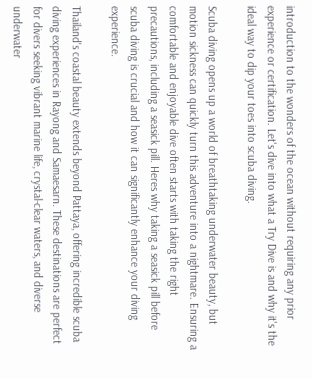introduction to the wonders of the ocean without requiring any prior experience or certification. Let's dive into what a Try Dive is and why it's the ideal way to dip your toes into scuba diving.

Scuba diving opens up a world of breathtaking underwater beauty, but motion sickness can quickly turn this adventure into a nightmare. Ensuring a comfortable and enjoyable dive often starts with taking the right precautions, including a seasick pill. Heres why taking a seasick pill before scuba diving is crucial and how it can significantly enhance your diving experience.

Thailand's coastal beauty extends beyond Pattaya, offering incredible scuba diving experiences in Rayong and Samaesarn. These destinations are perfect for divers seeking vibrant marine life, crystal-clear waters, and diverse underwater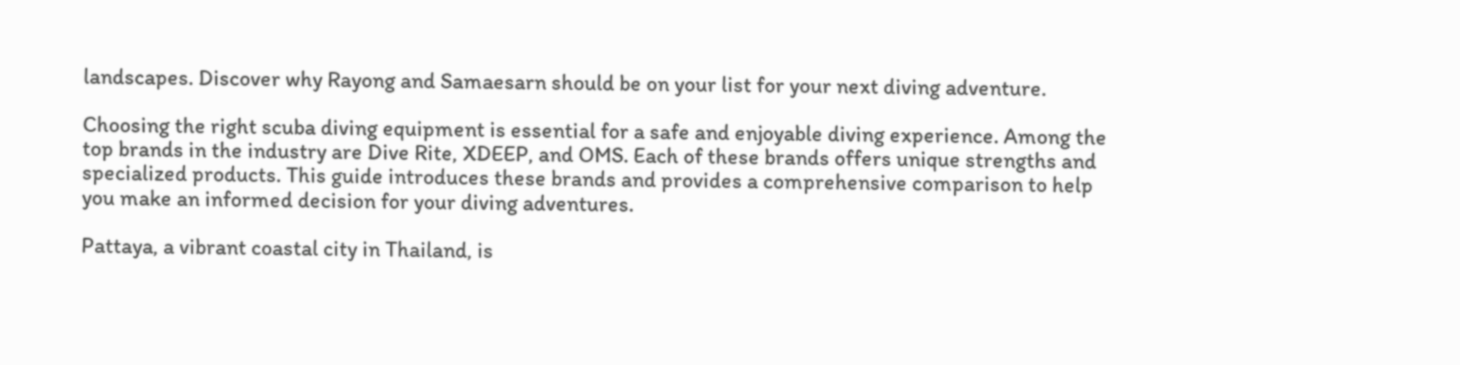landscapes. Discover why Rayong and Samaesarn should be on your list for your next diving adventure.

Choosing the right scuba diving equipment is essential for a safe and enjoyable diving experience. Among the top brands in the industry are Dive Rite, XDEEP, and OMS. Each of these brands offers unique strengths and specialized products. This guide introduces these brands and provides a comprehensive comparison to help you make an informed decision for your diving adventures.

Pattaya, a vibrant coastal city in Thailand, is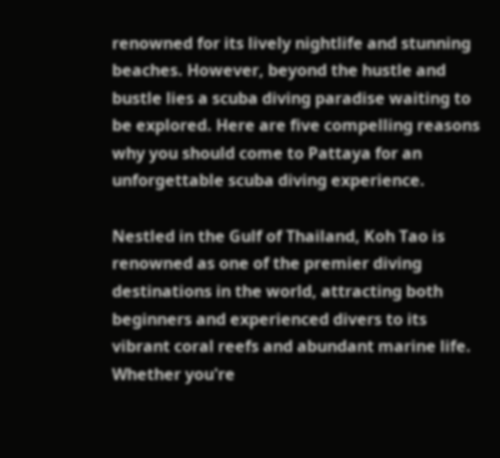renowned for its lively nightlife and stunning beaches. However, beyond the hustle and bustle lies a scuba diving paradise waiting to be explored. Here are five compelling reasons why you should come to Pattaya for an unforgettable scuba diving experience.

Nestled in the Gulf of Thailand, Koh Tao is renowned as one of the premier diving destinations in the world, attracting both beginners and experienced divers to its vibrant coral reefs and abundant marine life. Whether you're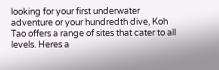looking for your first underwater adventure or your hundredth dive, Koh Tao offers a range of sites that cater to all levels. Heres a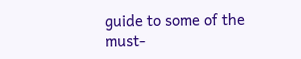guide to some of the must-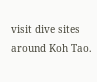visit dive sites around Koh Tao.